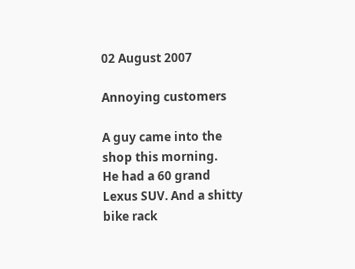02 August 2007

Annoying customers

A guy came into the shop this morning.
He had a 60 grand Lexus SUV. And a shitty bike rack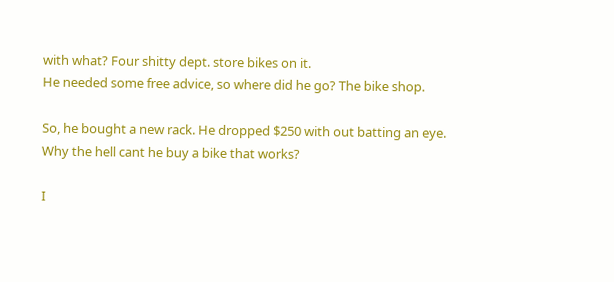with what? Four shitty dept. store bikes on it.
He needed some free advice, so where did he go? The bike shop.

So, he bought a new rack. He dropped $250 with out batting an eye. Why the hell cant he buy a bike that works?

I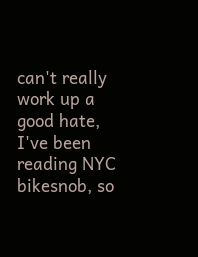can't really work up a good hate, I've been reading NYC bikesnob, so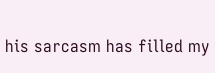his sarcasm has filled my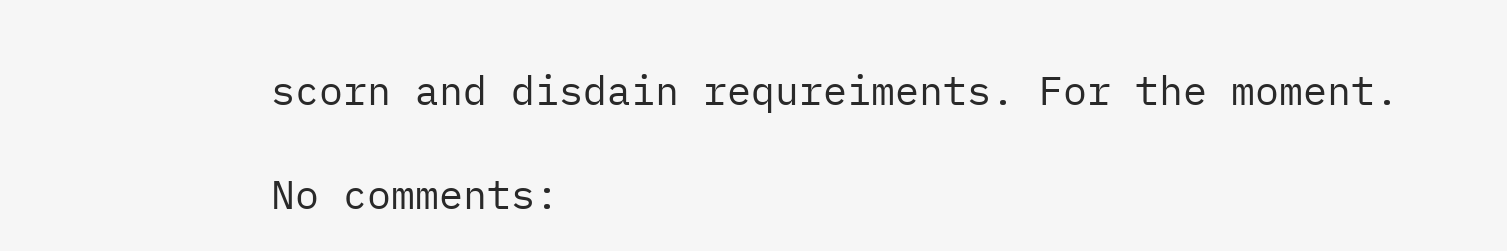scorn and disdain requreiments. For the moment.

No comments: